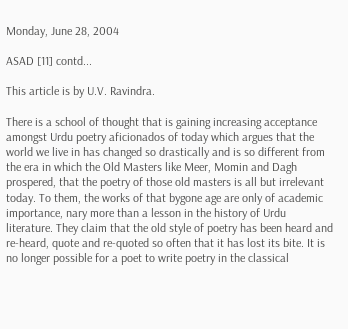Monday, June 28, 2004

ASAD [11] contd...

This article is by U.V. Ravindra.

There is a school of thought that is gaining increasing acceptance amongst Urdu poetry aficionados of today which argues that the world we live in has changed so drastically and is so different from the era in which the Old Masters like Meer, Momin and Dagh prospered, that the poetry of those old masters is all but irrelevant today. To them, the works of that bygone age are only of academic importance, nary more than a lesson in the history of Urdu literature. They claim that the old style of poetry has been heard and re-heard, quote and re-quoted so often that it has lost its bite. It is no longer possible for a poet to write poetry in the classical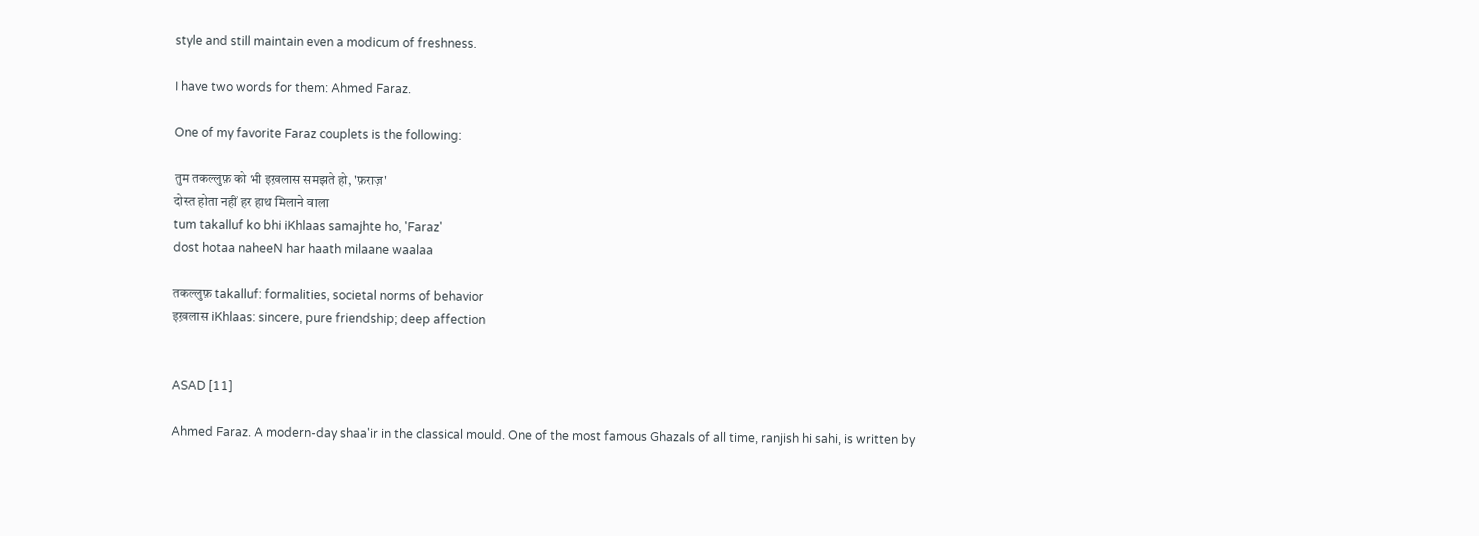style and still maintain even a modicum of freshness.

I have two words for them: Ahmed Faraz.

One of my favorite Faraz couplets is the following:

तुम तकल्लुफ़ को भी इख़लास समझते हो, 'फ़राज़'
दोस्त होता नहीं हर हाथ मिलाने वाला
tum takalluf ko bhi iKhlaas samajhte ho, 'Faraz'
dost hotaa naheeN har haath milaane waalaa

तकल्लुफ़ takalluf: formalities, societal norms of behavior
इख़लास iKhlaas: sincere, pure friendship; deep affection


ASAD [11]

Ahmed Faraz. A modern-day shaa'ir in the classical mould. One of the most famous Ghazals of all time, ranjish hi sahi, is written by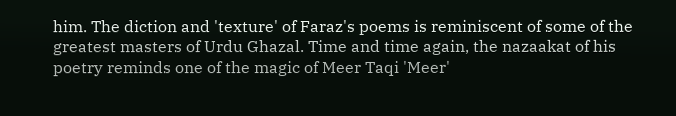him. The diction and 'texture' of Faraz's poems is reminiscent of some of the greatest masters of Urdu Ghazal. Time and time again, the nazaakat of his poetry reminds one of the magic of Meer Taqi 'Meer'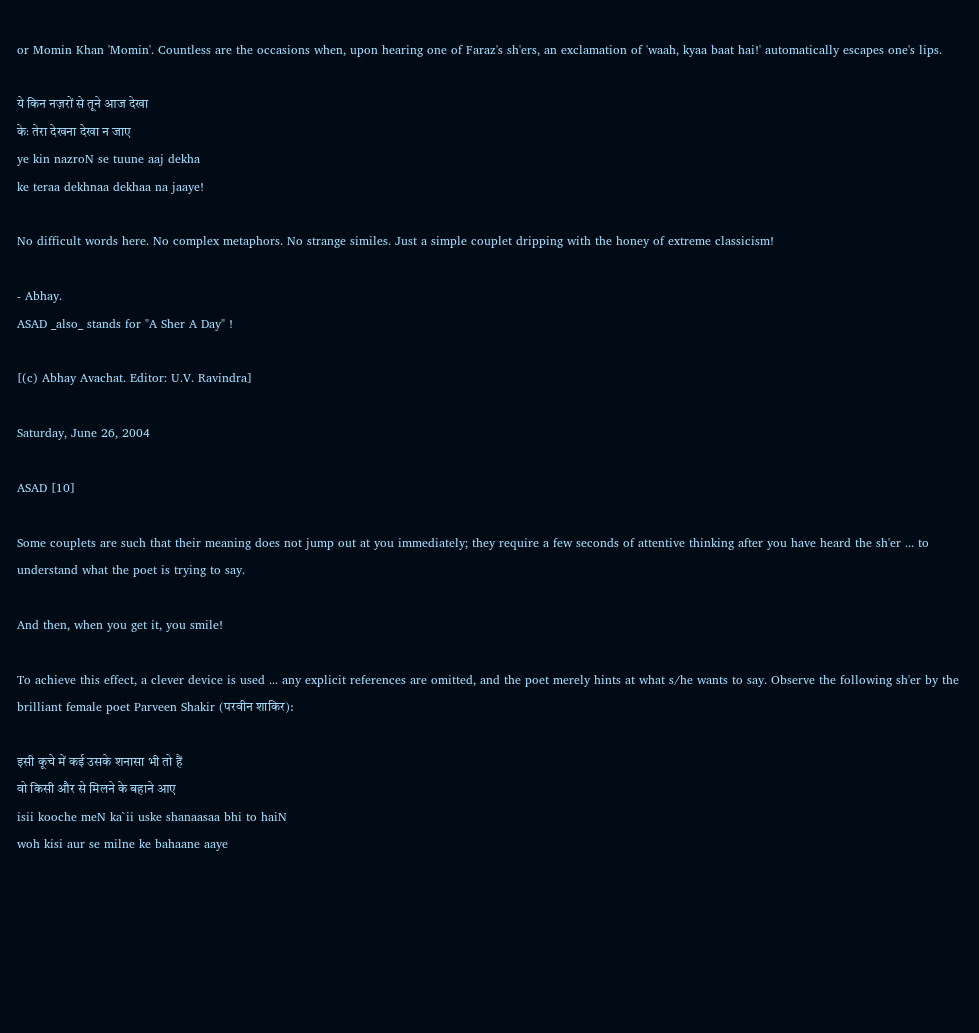or Momin Khan 'Momin'. Countless are the occasions when, upon hearing one of Faraz's sh'ers, an exclamation of 'waah, kyaa baat hai!' automatically escapes one's lips.

ये किन नज़रों से तूने आज देखा
केः तेरा देखना देखा न जाए
ye kin nazroN se tuune aaj dekha
ke teraa dekhnaa dekhaa na jaaye!

No difficult words here. No complex metaphors. No strange similes. Just a simple couplet dripping with the honey of extreme classicism!

- Abhay.
ASAD _also_ stands for "A Sher A Day" !

[(c) Abhay Avachat. Editor: U.V. Ravindra]

Saturday, June 26, 2004

ASAD [10]

Some couplets are such that their meaning does not jump out at you immediately; they require a few seconds of attentive thinking after you have heard the sh'er ... to understand what the poet is trying to say.

And then, when you get it, you smile!

To achieve this effect, a clever device is used ... any explicit references are omitted, and the poet merely hints at what s/he wants to say. Observe the following sh'er by the brilliant female poet Parveen Shakir (परवीन शाकिर):

इसी कूचे में कई उसके शनासा भी तो हैं
वो किसी और से मिलने के बहाने आए
isii kooche meN ka`ii uske shanaasaa bhi to haiN
woh kisi aur se milne ke bahaane aaye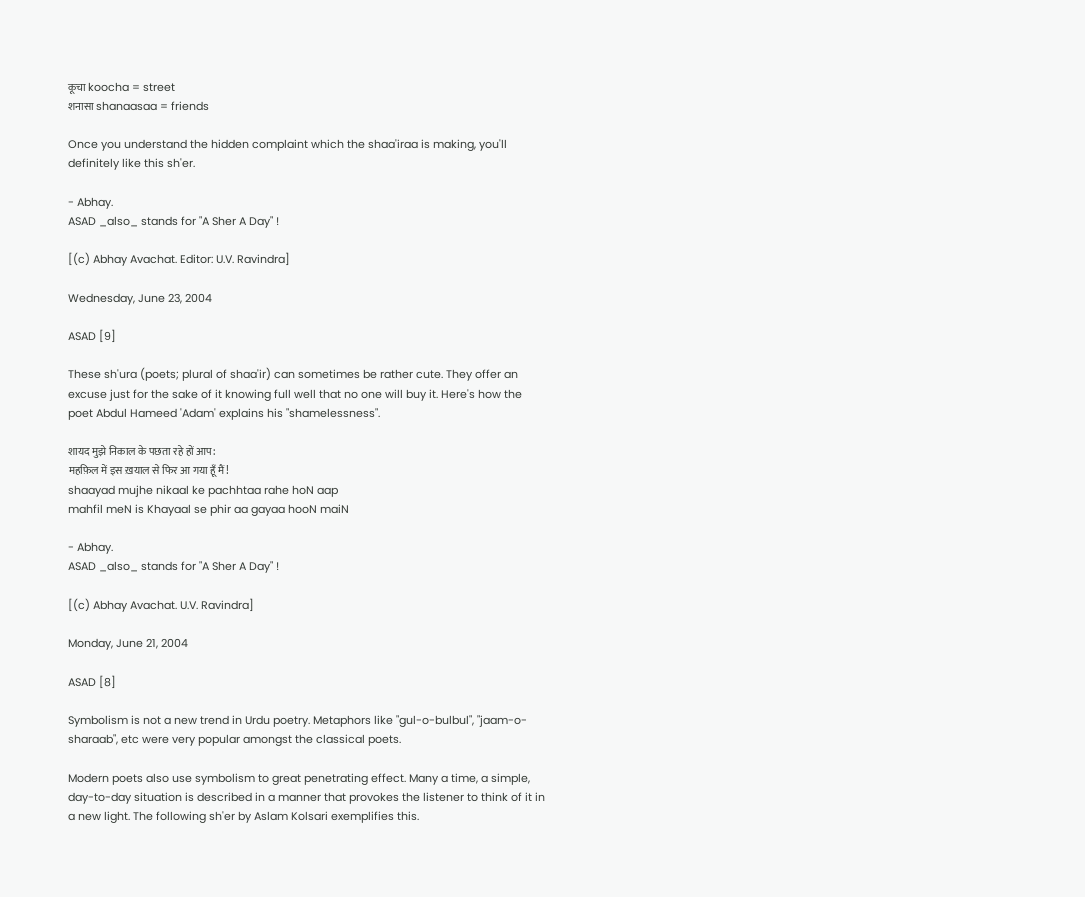कूचा koocha = street
शनासा shanaasaa = friends

Once you understand the hidden complaint which the shaa'iraa is making, you'll definitely like this sh'er.

- Abhay.
ASAD _also_ stands for "A Sher A Day" !

[(c) Abhay Avachat. Editor: U.V. Ravindra]

Wednesday, June 23, 2004

ASAD [9]

These sh'ura (poets; plural of shaa'ir) can sometimes be rather cute. They offer an excuse just for the sake of it knowing full well that no one will buy it. Here's how the poet Abdul Hameed 'Adam' explains his "shamelessness".

शायद मुझे निकाल के पछता रहे हों आप:
महफ़िल में इस ख़याल से फिर आ गया हूँ मैं!
shaayad mujhe nikaal ke pachhtaa rahe hoN aap
mahfil meN is Khayaal se phir aa gayaa hooN maiN

- Abhay.
ASAD _also_ stands for "A Sher A Day" !

[(c) Abhay Avachat. U.V. Ravindra]

Monday, June 21, 2004

ASAD [8]

Symbolism is not a new trend in Urdu poetry. Metaphors like "gul-o-bulbul", "jaam-o-sharaab", etc were very popular amongst the classical poets.

Modern poets also use symbolism to great penetrating effect. Many a time, a simple, day-to-day situation is described in a manner that provokes the listener to think of it in a new light. The following sh'er by Aslam Kolsari exemplifies this.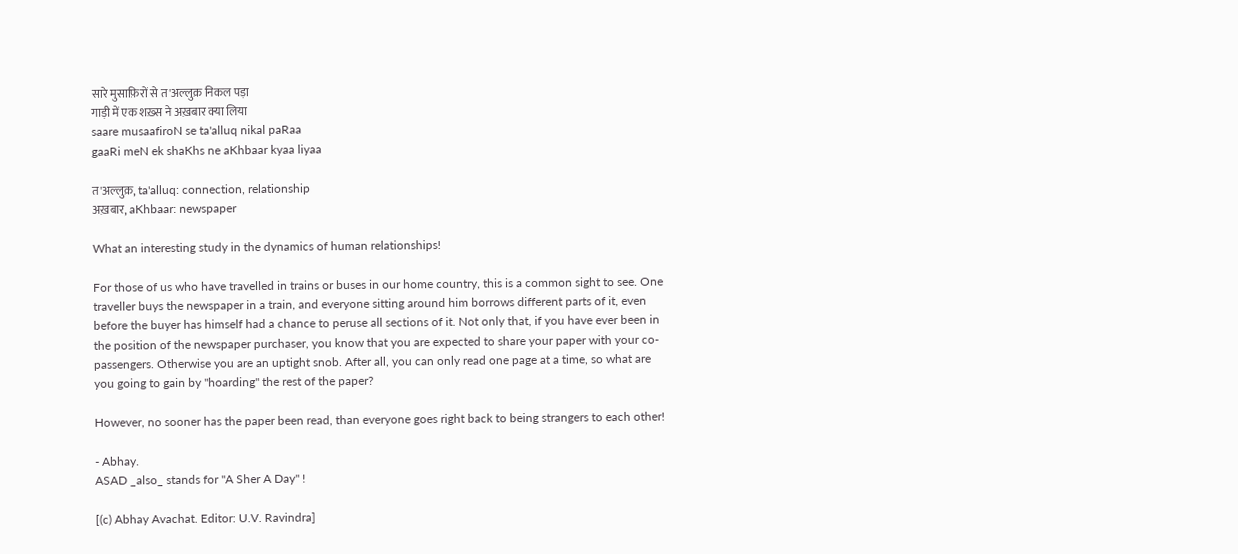सारे मुसाफ़िरों से त'अल्लुक़ निकल पड़ा
गाड़ी में एक शख़्स ने अख़बार क्या लिया
saare musaafiroN se ta'alluq nikal paRaa
gaaRi meN ek shaKhs ne aKhbaar kyaa liyaa

त'अल्लुक़, ta'alluq: connection, relationship
अख़बार, aKhbaar: newspaper

What an interesting study in the dynamics of human relationships!

For those of us who have travelled in trains or buses in our home country, this is a common sight to see. One traveller buys the newspaper in a train, and everyone sitting around him borrows different parts of it, even before the buyer has himself had a chance to peruse all sections of it. Not only that, if you have ever been in the position of the newspaper purchaser, you know that you are expected to share your paper with your co-passengers. Otherwise you are an uptight snob. After all, you can only read one page at a time, so what are you going to gain by "hoarding" the rest of the paper?

However, no sooner has the paper been read, than everyone goes right back to being strangers to each other!

- Abhay.
ASAD _also_ stands for "A Sher A Day" !

[(c) Abhay Avachat. Editor: U.V. Ravindra]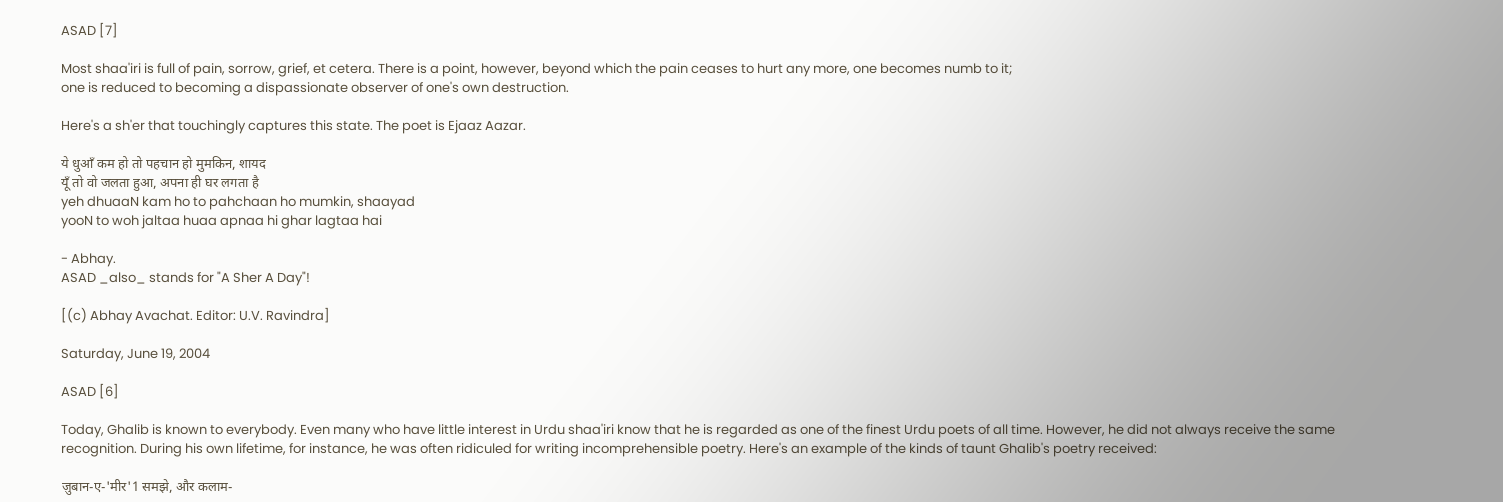ASAD [7]

Most shaa'iri is full of pain, sorrow, grief, et cetera. There is a point, however, beyond which the pain ceases to hurt any more, one becomes numb to it;
one is reduced to becoming a dispassionate observer of one's own destruction.

Here's a sh'er that touchingly captures this state. The poet is Ejaaz Aazar.

ये धुआँ कम हो तो पहचान हो मुमकिन, शायद
यूँ तो वो जलता हुआ, अपना ही घर लगता है
yeh dhuaaN kam ho to pahchaan ho mumkin, shaayad
yooN to woh jaltaa huaa apnaa hi ghar lagtaa hai

- Abhay.
ASAD _also_ stands for "A Sher A Day"!

[(c) Abhay Avachat. Editor: U.V. Ravindra]

Saturday, June 19, 2004

ASAD [6]

Today, Ghalib is known to everybody. Even many who have little interest in Urdu shaa'iri know that he is regarded as one of the finest Urdu poets of all time. However, he did not always receive the same recognition. During his own lifetime, for instance, he was often ridiculed for writing incomprehensible poetry. Here's an example of the kinds of taunt Ghalib's poetry received:

ज़ुबान-ए-'मीर'1 समझे, और कलाम-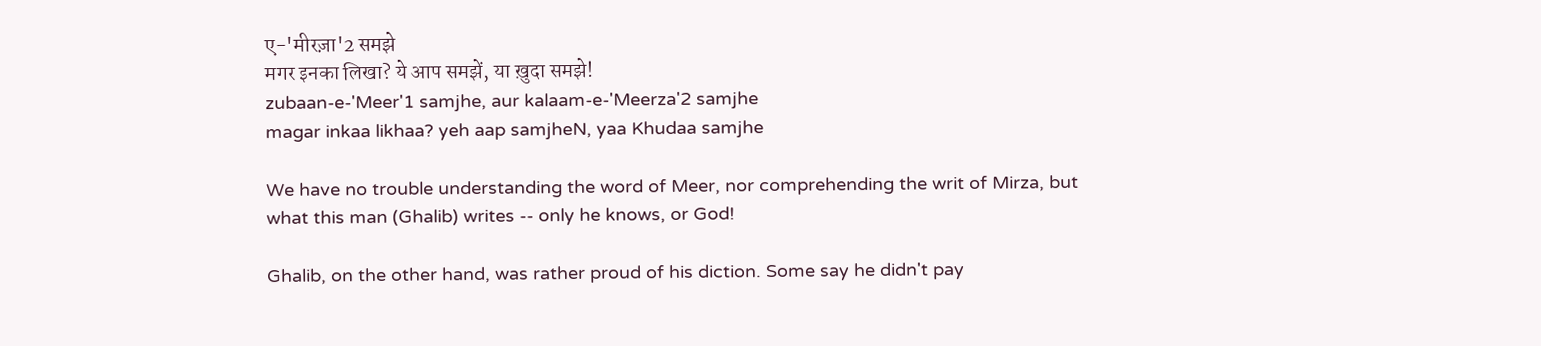ए-'मीरज़ा'2 समझे
मगर इनका लिखा? ये आप समझें, या ख़ुदा समझे!
zubaan-e-'Meer'1 samjhe, aur kalaam-e-'Meerza'2 samjhe
magar inkaa likhaa? yeh aap samjheN, yaa Khudaa samjhe

We have no trouble understanding the word of Meer, nor comprehending the writ of Mirza, but what this man (Ghalib) writes -- only he knows, or God!

Ghalib, on the other hand, was rather proud of his diction. Some say he didn't pay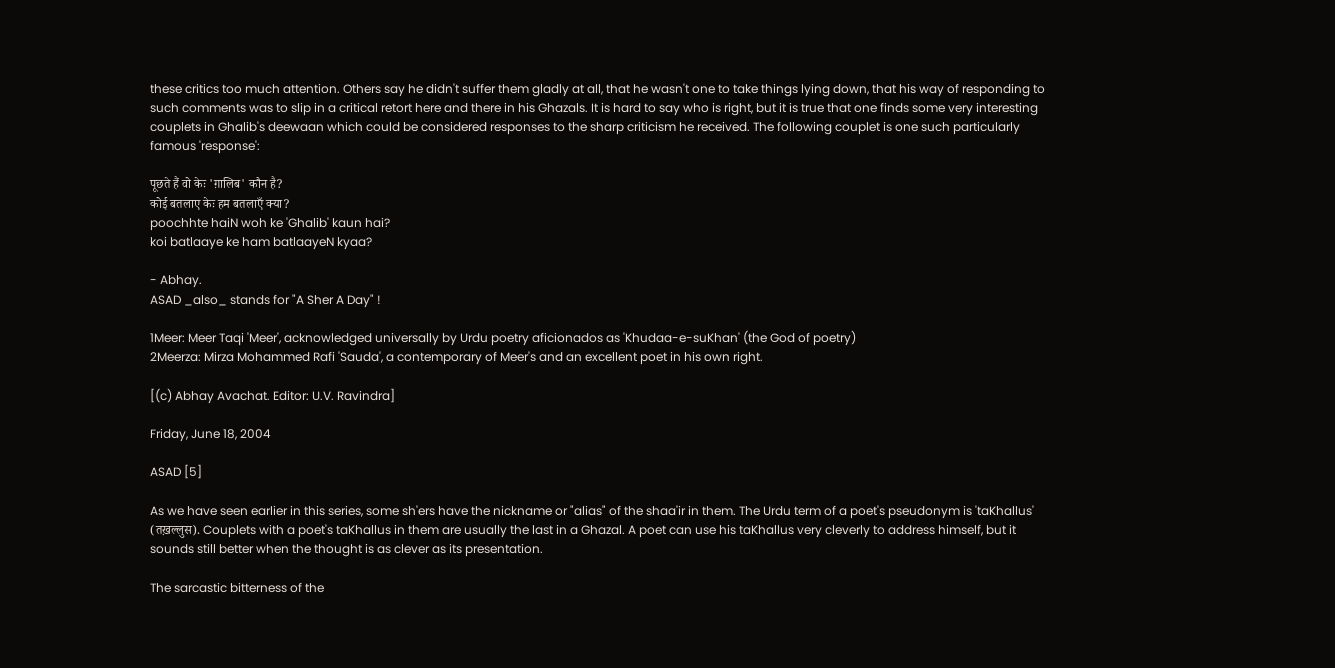these critics too much attention. Others say he didn't suffer them gladly at all, that he wasn't one to take things lying down, that his way of responding to such comments was to slip in a critical retort here and there in his Ghazals. It is hard to say who is right, but it is true that one finds some very interesting couplets in Ghalib's deewaan which could be considered responses to the sharp criticism he received. The following couplet is one such particularly famous 'response':

पूछते हैं वो केः 'ग़ालिब' कौन है?
कोई बतलाए केः हम बतलाएँ क्या?
poochhte haiN woh ke 'Ghalib' kaun hai?
koi batlaaye ke ham batlaayeN kyaa?

- Abhay.
ASAD _also_ stands for "A Sher A Day" !

1Meer: Meer Taqi 'Meer', acknowledged universally by Urdu poetry aficionados as 'Khudaa-e-suKhan' (the God of poetry)
2Meerza: Mirza Mohammed Rafi 'Sauda', a contemporary of Meer's and an excellent poet in his own right.

[(c) Abhay Avachat. Editor: U.V. Ravindra]

Friday, June 18, 2004

ASAD [5]

As we have seen earlier in this series, some sh'ers have the nickname or "alias" of the shaa'ir in them. The Urdu term of a poet's pseudonym is 'taKhallus' (तख़ल्लुस). Couplets with a poet's taKhallus in them are usually the last in a Ghazal. A poet can use his taKhallus very cleverly to address himself, but it sounds still better when the thought is as clever as its presentation.

The sarcastic bitterness of the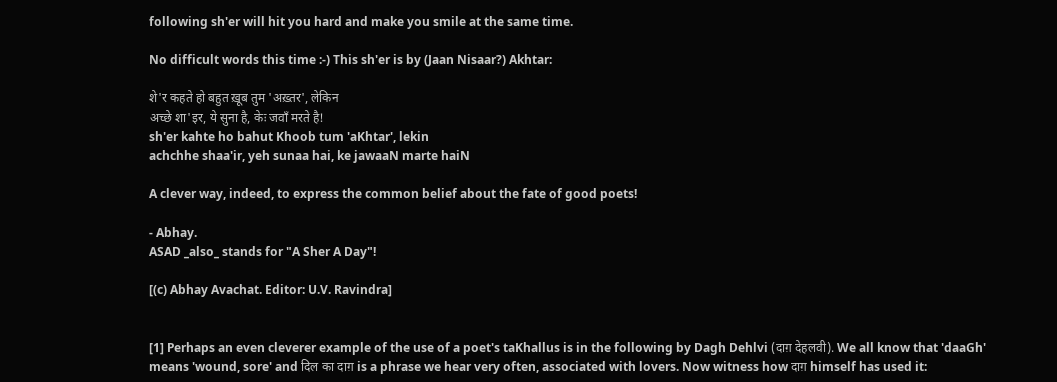following sh'er will hit you hard and make you smile at the same time.

No difficult words this time :-) This sh'er is by (Jaan Nisaar?) Akhtar:

शे'र कहते हो बहुत ख़ूब तुम 'अख़्तर', लेकिन
अच्छे शा'इर, ये सुना है, केः जवाँ मरते है!
sh'er kahte ho bahut Khoob tum 'aKhtar', lekin
achchhe shaa'ir, yeh sunaa hai, ke jawaaN marte haiN

A clever way, indeed, to express the common belief about the fate of good poets!

- Abhay.
ASAD _also_ stands for "A Sher A Day"!

[(c) Abhay Avachat. Editor: U.V. Ravindra]


[1] Perhaps an even cleverer example of the use of a poet's taKhallus is in the following by Dagh Dehlvi (दाग़ देहलवी). We all know that 'daaGh' means 'wound, sore' and दिल का दाग़ is a phrase we hear very often, associated with lovers. Now witness how दाग़ himself has used it: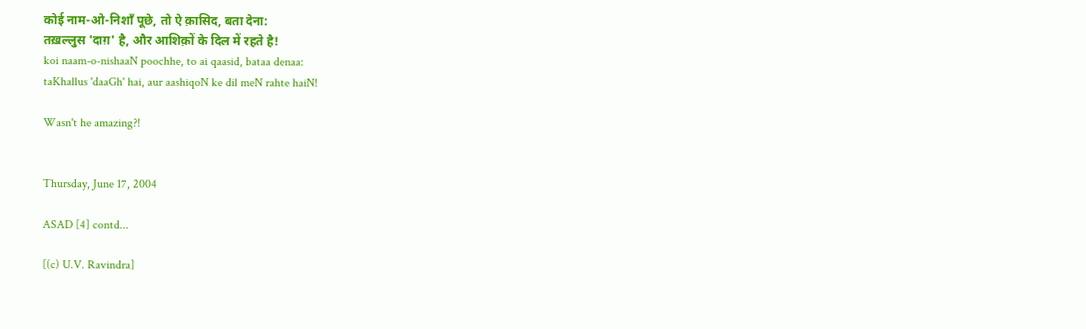कोई नाम-ओ-निशाँ पूछे, तो ऐ क़ासिद, बता देना:
तख़ल्लुस 'दाग़' है, और आशिक़ों के दिल में रहते है!
koi naam-o-nishaaN poochhe, to ai qaasid, bataa denaa:
taKhallus 'daaGh' hai, aur aashiqoN ke dil meN rahte haiN!

Wasn't he amazing?!


Thursday, June 17, 2004

ASAD [4] contd...

[(c) U.V. Ravindra]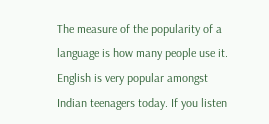The measure of the popularity of a language is how many people use it. English is very popular amongst Indian teenagers today. If you listen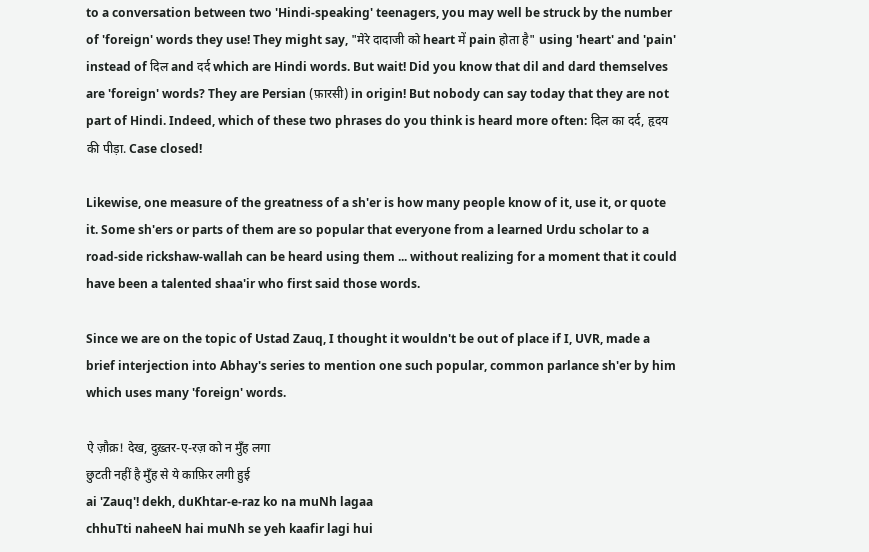to a conversation between two 'Hindi-speaking' teenagers, you may well be struck by the number of 'foreign' words they use! They might say, "मेरे दादाजी को heart में pain होता है" using 'heart' and 'pain' instead of दिल and दर्द which are Hindi words. But wait! Did you know that dil and dard themselves are 'foreign' words? They are Persian (फ़ारसी) in origin! But nobody can say today that they are not part of Hindi. Indeed, which of these two phrases do you think is heard more often: दिल का दर्द, हृदय की पीड़ा. Case closed!

Likewise, one measure of the greatness of a sh'er is how many people know of it, use it, or quote it. Some sh'ers or parts of them are so popular that everyone from a learned Urdu scholar to a road-side rickshaw-wallah can be heard using them ... without realizing for a moment that it could have been a talented shaa'ir who first said those words.

Since we are on the topic of Ustad Zauq, I thought it wouldn't be out of place if I, UVR, made a brief interjection into Abhay's series to mention one such popular, common parlance sh'er by him which uses many 'foreign' words.

ऐ ज़ौक़! देख, दुख़्तर-ए-रज़ को न मुँह लगा
छुटती नहीं है मुँह से ये काफ़िर लगी हुई
ai 'Zauq'! dekh, duKhtar-e-raz ko na muNh lagaa
chhuTti naheeN hai muNh se yeh kaafir lagi hui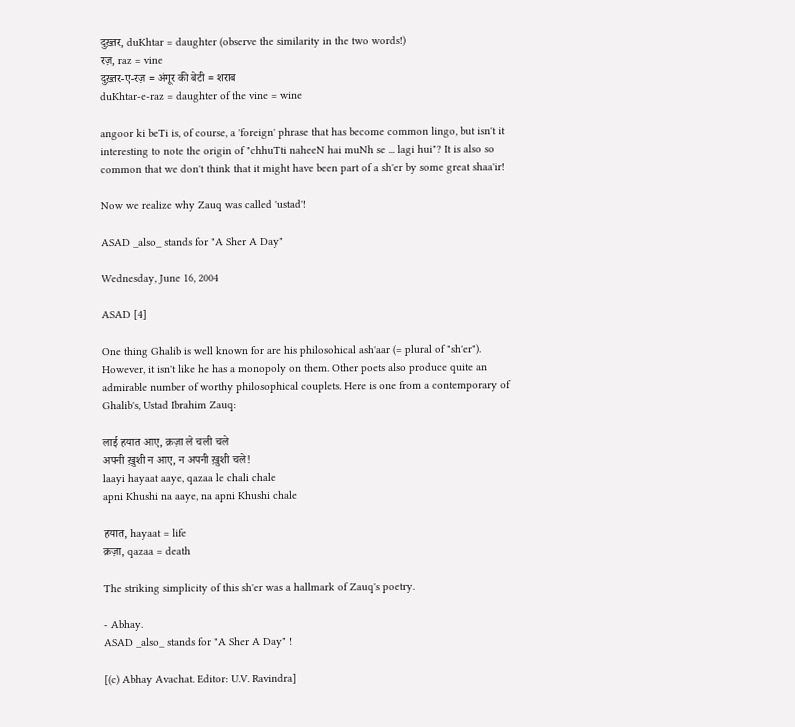दुख़्तर, duKhtar = daughter (observe the similarity in the two words!)
रज़, raz = vine
दुख़्तर-ए-रज़ = अंगूर की बेटी = शराब
duKhtar-e-raz = daughter of the vine = wine

angoor ki beTi is, of course, a 'foreign' phrase that has become common lingo, but isn't it interesting to note the origin of "chhuTti naheeN hai muNh se ... lagi hui"? It is also so common that we don't think that it might have been part of a sh'er by some great shaa'ir!

Now we realize why Zauq was called 'ustad'!

ASAD _also_ stands for "A Sher A Day"

Wednesday, June 16, 2004

ASAD [4]

One thing Ghalib is well known for are his philosohical ash'aar (= plural of "sh'er"). However, it isn't like he has a monopoly on them. Other poets also produce quite an admirable number of worthy philosophical couplets. Here is one from a contemporary of Ghalib's, Ustad Ibrahim Zauq:

लाई हयात आए, क़ज़ा ले चली चले
अपनी ख़ुशी न आए, न अपनी ख़ुशी चले!
laayi hayaat aaye, qazaa le chali chale
apni Khushi na aaye, na apni Khushi chale

हयात, hayaat = life
क़ज़ा, qazaa = death

The striking simplicity of this sh'er was a hallmark of Zauq's poetry.

- Abhay.
ASAD _also_ stands for "A Sher A Day" !

[(c) Abhay Avachat. Editor: U.V. Ravindra]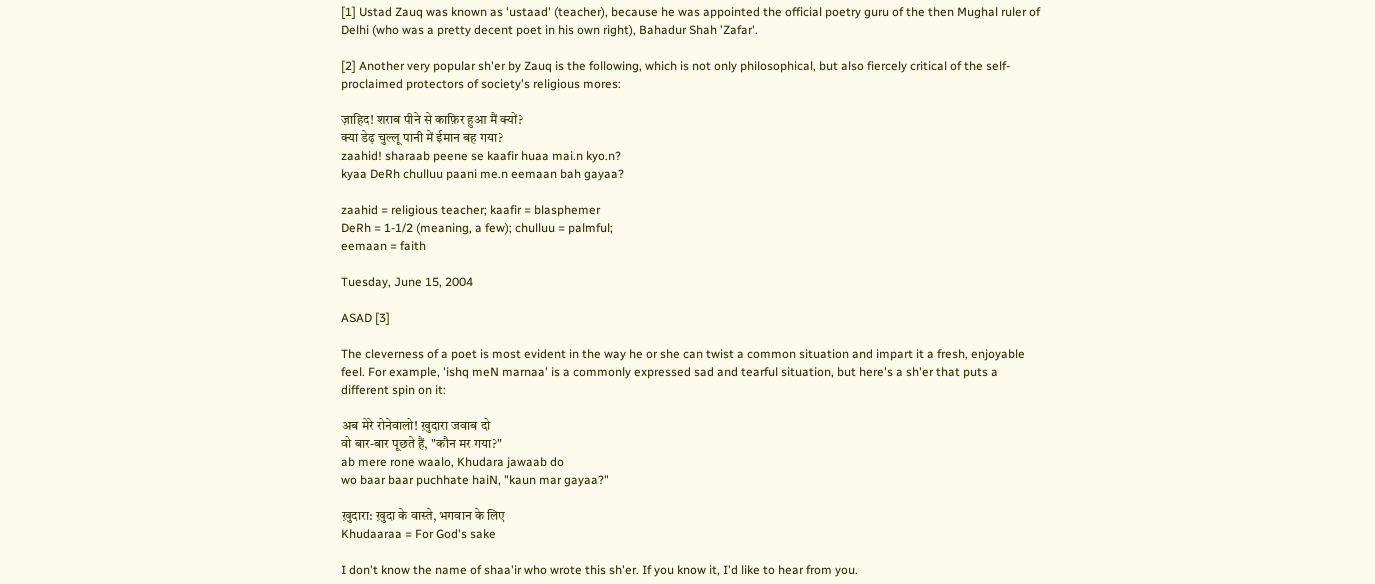[1] Ustad Zauq was known as 'ustaad' (teacher), because he was appointed the official poetry guru of the then Mughal ruler of Delhi (who was a pretty decent poet in his own right), Bahadur Shah 'Zafar'.

[2] Another very popular sh'er by Zauq is the following, which is not only philosophical, but also fiercely critical of the self-proclaimed protectors of society's religious mores:

ज़ाहिद! शराब पीने से काफ़िर हुआ मैं क्यों?
क्या डेढ़ चुल्लू पानी में ईमान बह गया?
zaahid! sharaab peene se kaafir huaa mai.n kyo.n?
kyaa DeRh chulluu paani me.n eemaan bah gayaa?

zaahid = religious teacher; kaafir = blasphemer
DeRh = 1-1/2 (meaning, a few); chulluu = palmful;
eemaan = faith

Tuesday, June 15, 2004

ASAD [3]

The cleverness of a poet is most evident in the way he or she can twist a common situation and impart it a fresh, enjoyable feel. For example, 'ishq meN marnaa' is a commonly expressed sad and tearful situation, but here's a sh'er that puts a different spin on it:

अब मेरे रोनेवालो! ख़ुदारा जवाब दो
वो बार-बार पूछते हैं, "कौन मर गया?"
ab mere rone waalo, Khudara jawaab do
wo baar baar puchhate haiN, "kaun mar gayaa?"

ख़ुदारा: ख़ुदा के वास्ते, भगवान के लिए
Khudaaraa = For God's sake

I don't know the name of shaa'ir who wrote this sh'er. If you know it, I'd like to hear from you.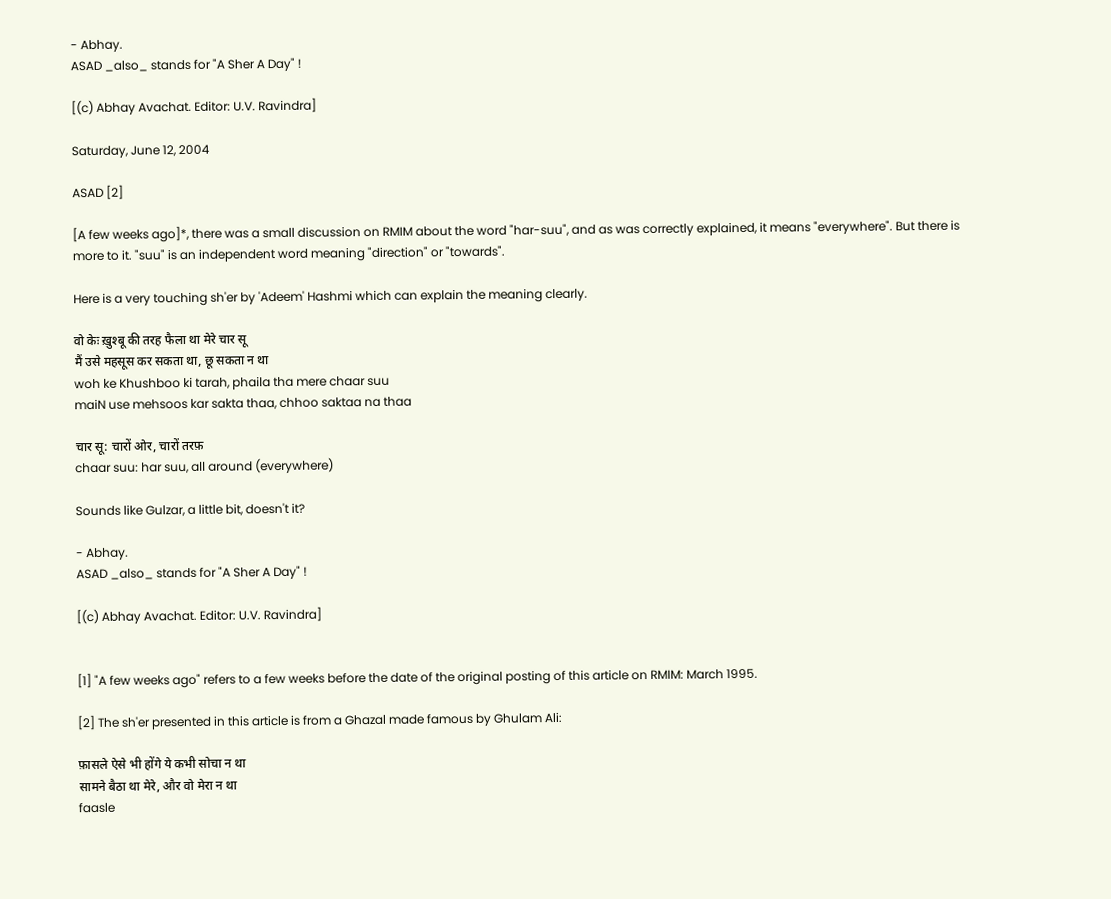- Abhay.
ASAD _also_ stands for "A Sher A Day" !

[(c) Abhay Avachat. Editor: U.V. Ravindra]

Saturday, June 12, 2004

ASAD [2]

[A few weeks ago]*, there was a small discussion on RMIM about the word "har-suu", and as was correctly explained, it means "everywhere". But there is more to it. "suu" is an independent word meaning "direction" or "towards".

Here is a very touching sh'er by 'Adeem' Hashmi which can explain the meaning clearly.

वो केः ख़ुश्बू की तरह फैला था मेरे चार सू
मैं उसे महसूस कर सकता था, छू सकता न था
woh ke Khushboo ki tarah, phaila tha mere chaar suu
maiN use mehsoos kar sakta thaa, chhoo saktaa na thaa

चार सू: चारों ओर, चारों तरफ़
chaar suu: har suu, all around (everywhere)

Sounds like Gulzar, a little bit, doesn't it?

- Abhay.
ASAD _also_ stands for "A Sher A Day" !

[(c) Abhay Avachat. Editor: U.V. Ravindra]


[1] "A few weeks ago" refers to a few weeks before the date of the original posting of this article on RMIM: March 1995.

[2] The sh'er presented in this article is from a Ghazal made famous by Ghulam Ali:

फ़ासले ऐसे भी होंगे ये कभी सोचा न था
सामने बैठा था मेरे, और वो मेरा न था
faasle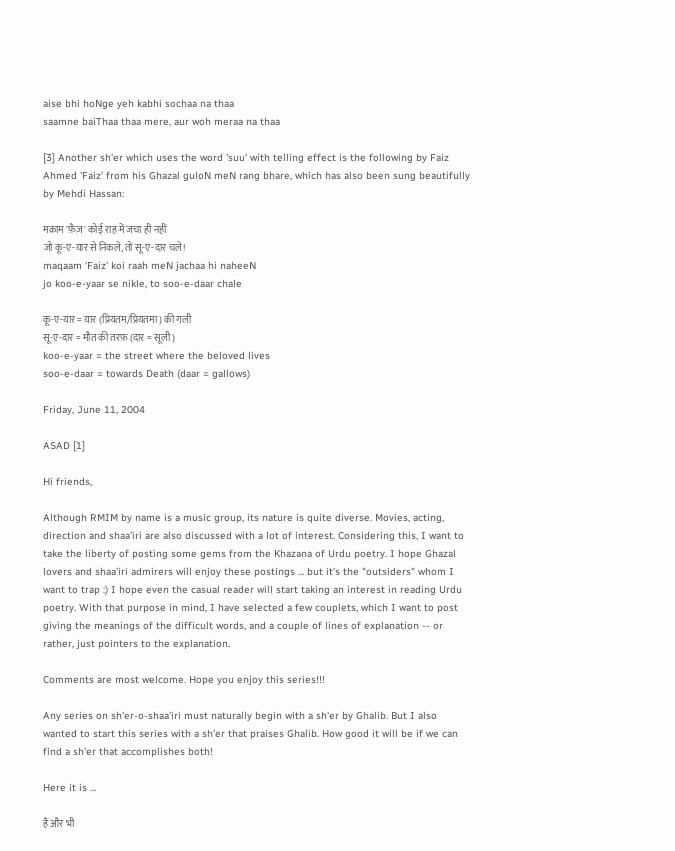aise bhi hoNge yeh kabhi sochaa na thaa
saamne baiThaa thaa mere, aur woh meraa na thaa

[3] Another sh'er which uses the word 'suu' with telling effect is the following by Faiz Ahmed 'Faiz' from his Ghazal guloN meN rang bhare, which has also been sung beautifully by Mehdi Hassan:

मक़ाम 'फ़ैज़' कोई राह में जचा ही नहीं
जो कू-ए-यार से निकले, तो सू-ए-दार चले!
maqaam 'Faiz' koi raah meN jachaa hi naheeN
jo koo-e-yaar se nikle, to soo-e-daar chale

कू-ए-यार = यार (प्रियतम/प्रियतमा) की गली
सू-ए-दार = मौत की तरफ़ (दार = सूली)
koo-e-yaar = the street where the beloved lives
soo-e-daar = towards Death (daar = gallows)

Friday, June 11, 2004

ASAD [1]

Hi friends,

Although RMIM by name is a music group, its nature is quite diverse. Movies, acting, direction and shaa'iri are also discussed with a lot of interest. Considering this, I want to take the liberty of posting some gems from the Khazana of Urdu poetry. I hope Ghazal lovers and shaa'iri admirers will enjoy these postings ... but it's the "outsiders" whom I want to trap :) I hope even the casual reader will start taking an interest in reading Urdu poetry. With that purpose in mind, I have selected a few couplets, which I want to post giving the meanings of the difficult words, and a couple of lines of explanation -- or rather, just pointers to the explanation.

Comments are most welcome. Hope you enjoy this series!!!

Any series on sh'er-o-shaa'iri must naturally begin with a sh'er by Ghalib. But I also wanted to start this series with a sh'er that praises Ghalib. How good it will be if we can find a sh'er that accomplishes both!

Here it is ...

हैं और भी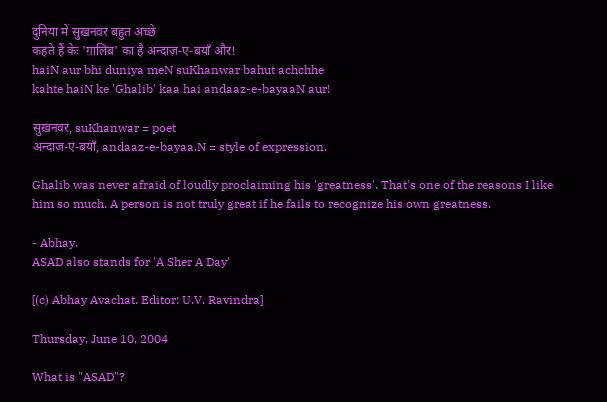दुनिया में सुख़नवर बहुत अच्छे
कहते हैं केः 'ग़ालिब' का है अन्दाज़-ए-बयाँ और!
haiN aur bhi duniya meN suKhanwar bahut achchhe
kahte haiN ke 'Ghalib' kaa hai andaaz-e-bayaaN aur!

सुख़नवर, suKhanwar = poet
अन्दाज़-ए-बयाँ, andaaz-e-bayaa.N = style of expression.

Ghalib was never afraid of loudly proclaiming his 'greatness'. That's one of the reasons I like him so much. A person is not truly great if he fails to recognize his own greatness.

- Abhay.
ASAD also stands for 'A Sher A Day'

[(c) Abhay Avachat. Editor: U.V. Ravindra]

Thursday, June 10, 2004

What is "ASAD"?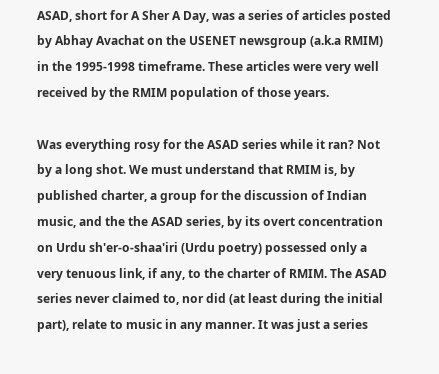ASAD, short for A Sher A Day, was a series of articles posted by Abhay Avachat on the USENET newsgroup (a.k.a RMIM) in the 1995-1998 timeframe. These articles were very well received by the RMIM population of those years.

Was everything rosy for the ASAD series while it ran? Not by a long shot. We must understand that RMIM is, by published charter, a group for the discussion of Indian music, and the the ASAD series, by its overt concentration on Urdu sh'er-o-shaa'iri (Urdu poetry) possessed only a very tenuous link, if any, to the charter of RMIM. The ASAD series never claimed to, nor did (at least during the initial part), relate to music in any manner. It was just a series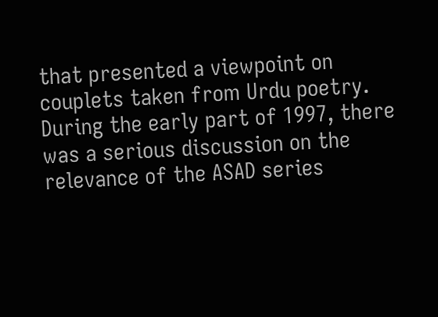that presented a viewpoint on couplets taken from Urdu poetry. During the early part of 1997, there was a serious discussion on the relevance of the ASAD series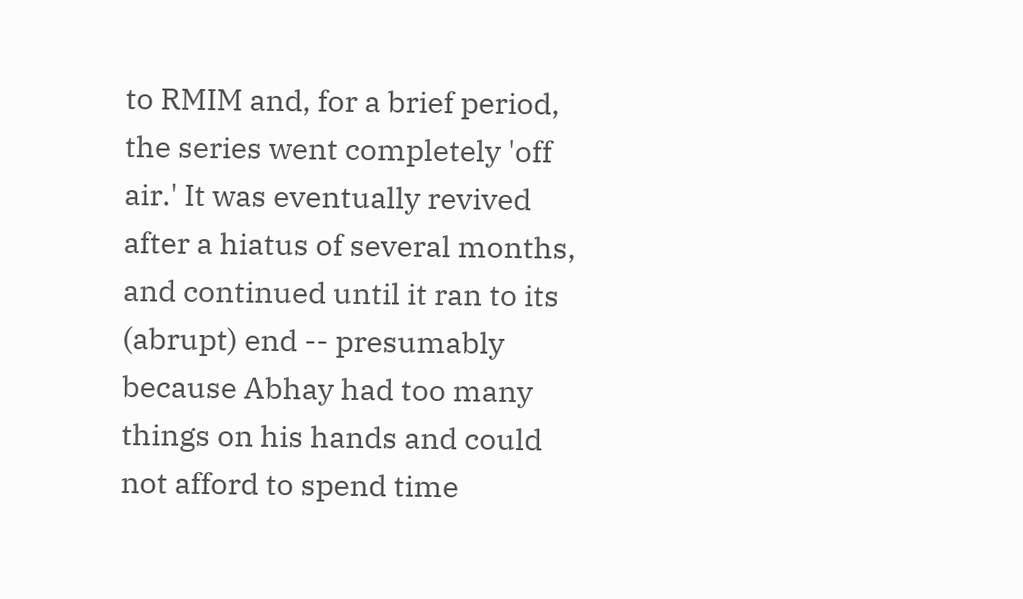to RMIM and, for a brief period, the series went completely 'off air.' It was eventually revived after a hiatus of several months, and continued until it ran to its (abrupt) end -- presumably because Abhay had too many things on his hands and could not afford to spend time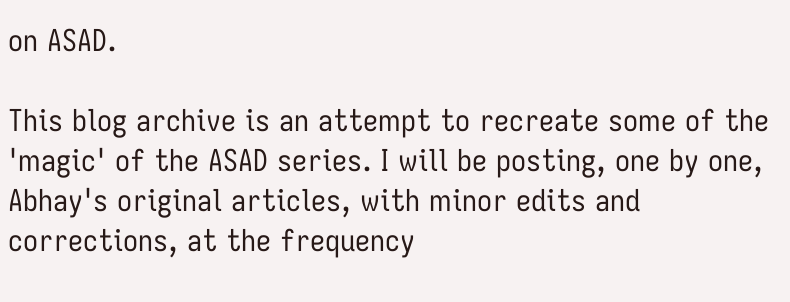on ASAD.

This blog archive is an attempt to recreate some of the 'magic' of the ASAD series. I will be posting, one by one, Abhay's original articles, with minor edits and corrections, at the frequency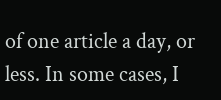of one article a day, or less. In some cases, I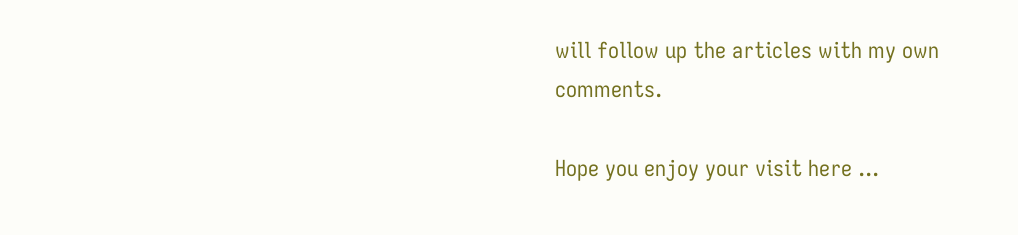will follow up the articles with my own comments.

Hope you enjoy your visit here ...